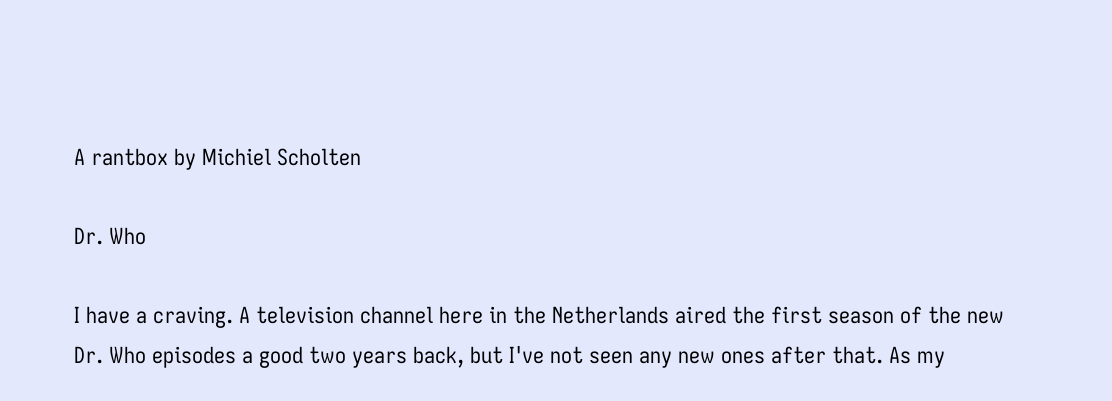A rantbox by Michiel Scholten

Dr. Who

I have a craving. A television channel here in the Netherlands aired the first season of the new Dr. Who episodes a good two years back, but I've not seen any new ones after that. As my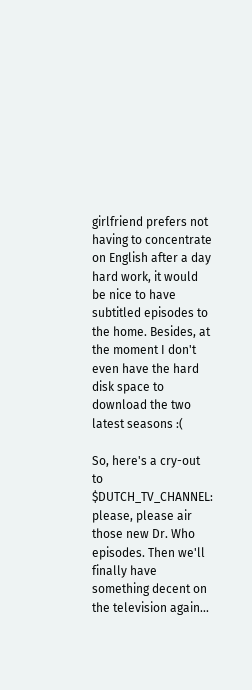girlfriend prefers not having to concentrate on English after a day hard work, it would be nice to have subtitled episodes to the home. Besides, at the moment I don't even have the hard disk space to download the two latest seasons :(

So, here's a cry-out to $DUTCH_TV_CHANNEL: please, please air those new Dr. Who episodes. Then we'll finally have something decent on the television again...